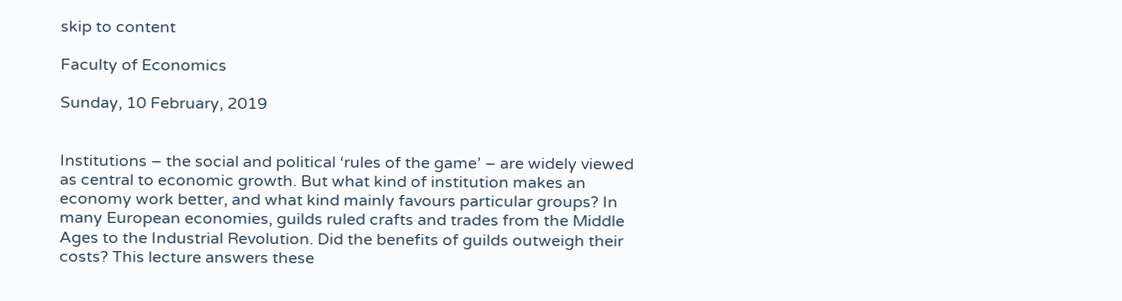skip to content

Faculty of Economics

Sunday, 10 February, 2019


Institutions – the social and political ‘rules of the game’ – are widely viewed as central to economic growth. But what kind of institution makes an economy work better, and what kind mainly favours particular groups? In many European economies, guilds ruled crafts and trades from the Middle Ages to the Industrial Revolution. Did the benefits of guilds outweigh their costs? This lecture answers these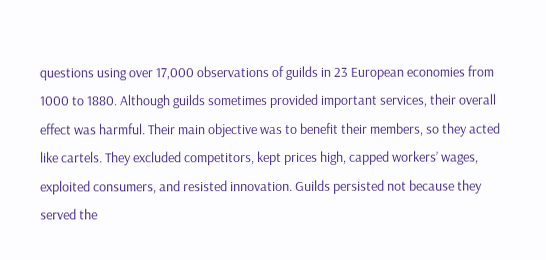questions using over 17,000 observations of guilds in 23 European economies from 1000 to 1880. Although guilds sometimes provided important services, their overall effect was harmful. Their main objective was to benefit their members, so they acted like cartels. They excluded competitors, kept prices high, capped workers’ wages, exploited consumers, and resisted innovation. Guilds persisted not because they served the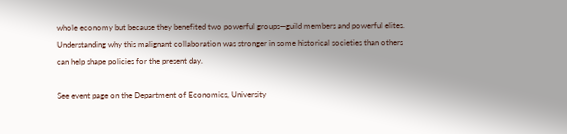whole economy but because they benefited two powerful groups—guild members and powerful elites. Understanding why this malignant collaboration was stronger in some historical societies than others can help shape policies for the present day.

See event page on the Department of Economics, University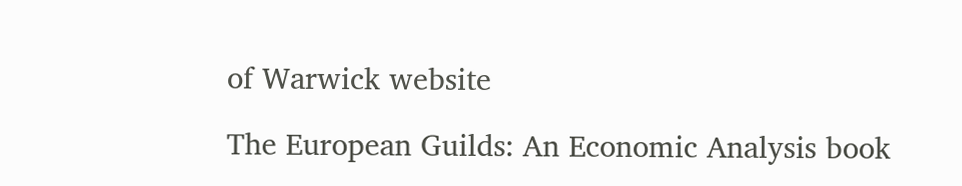of Warwick website

The European Guilds: An Economic Analysis book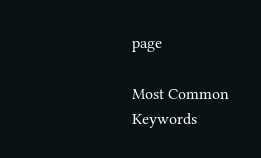page

Most Common Keywords